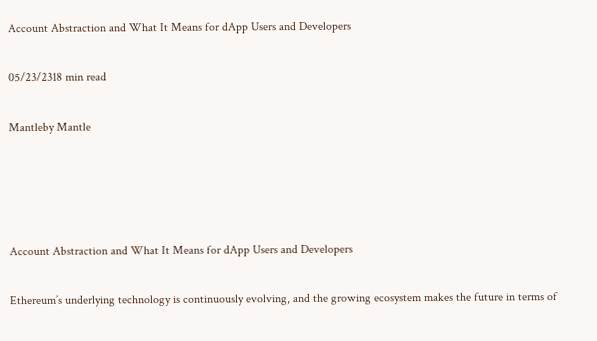Account Abstraction and What It Means for dApp Users and Developers

05/23/2318 min read

Mantleby Mantle




Account Abstraction and What It Means for dApp Users and Developers

Ethereum’s underlying technology is continuously evolving, and the growing ecosystem makes the future in terms of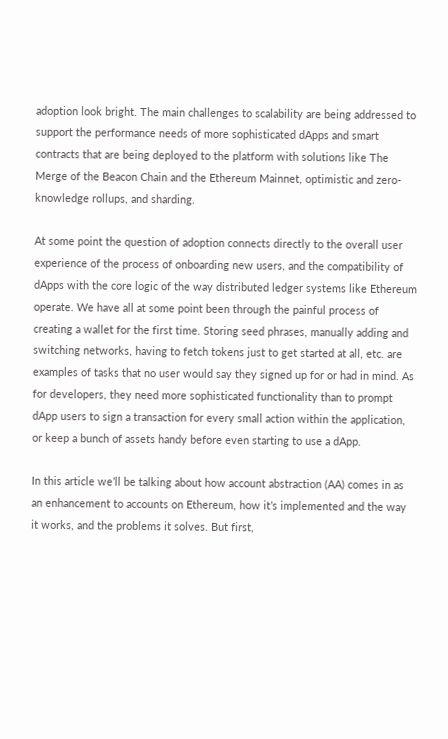adoption look bright. The main challenges to scalability are being addressed to support the performance needs of more sophisticated dApps and smart contracts that are being deployed to the platform with solutions like The Merge of the Beacon Chain and the Ethereum Mainnet, optimistic and zero-knowledge rollups, and sharding.

At some point the question of adoption connects directly to the overall user experience of the process of onboarding new users, and the compatibility of dApps with the core logic of the way distributed ledger systems like Ethereum operate. We have all at some point been through the painful process of creating a wallet for the first time. Storing seed phrases, manually adding and switching networks, having to fetch tokens just to get started at all, etc. are examples of tasks that no user would say they signed up for or had in mind. As for developers, they need more sophisticated functionality than to prompt dApp users to sign a transaction for every small action within the application, or keep a bunch of assets handy before even starting to use a dApp.

In this article we’ll be talking about how account abstraction (AA) comes in as an enhancement to accounts on Ethereum, how it’s implemented and the way it works, and the problems it solves. But first,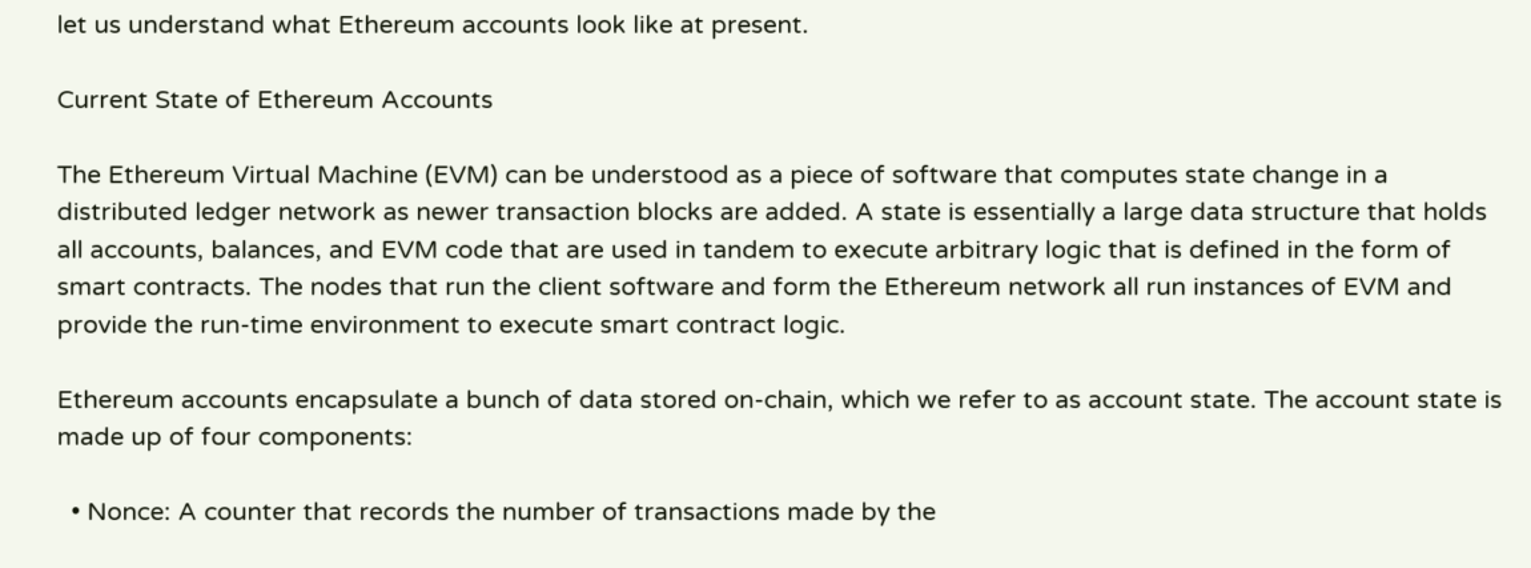let us understand what Ethereum accounts look like at present.

Current State of Ethereum Accounts

The Ethereum Virtual Machine (EVM) can be understood as a piece of software that computes state change in a distributed ledger network as newer transaction blocks are added. A state is essentially a large data structure that holds all accounts, balances, and EVM code that are used in tandem to execute arbitrary logic that is defined in the form of smart contracts. The nodes that run the client software and form the Ethereum network all run instances of EVM and provide the run-time environment to execute smart contract logic.

Ethereum accounts encapsulate a bunch of data stored on-chain, which we refer to as account state. The account state is made up of four components:

  • Nonce: A counter that records the number of transactions made by the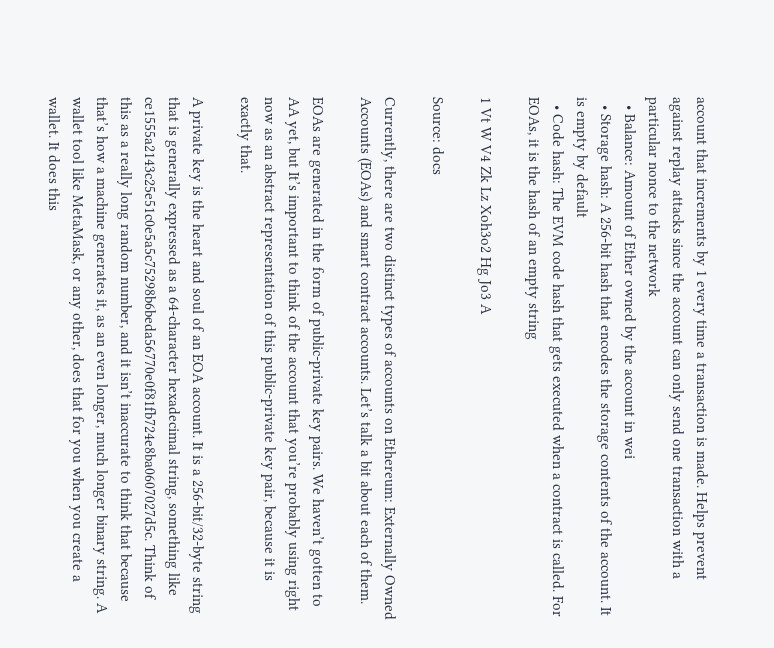account that increments by 1 every time a transaction is made. Helps prevent against replay attacks since the account can only send one transaction with a particular nonce to the network
  • Balance: Amount of Ether owned by the account in wei
  • Storage hash: A 256-bit hash that encodes the storage contents of the account. It is empty by default
  • Code hash: The EVM code hash that gets executed when a contract is called. For EOAs, it is the hash of an empty string

1 Vt W V4 Zk Lz Xoh3o2 Hg Jo3 A

Source: docs

Currently, there are two distinct types of accounts on Ethereum: Externally Owned Accounts (EOAs) and smart contract accounts. Let’s talk a bit about each of them.

EOAs are generated in the form of public-private key pairs. We haven’t gotten to AA yet, but It’s important to think of the account that you’re probably using right now as an abstract representation of this public-private key pair, because it is exactly that.

A private key is the heart and soul of an EOA account. It is a 256-bit/32-byte string that is generally expressed as a 64-character hexadecimal string, something like ce1555a2143c25e51c0e5a5c75298b6beda56770e0f81fb724e8ba0607027d5c. Think of this as a really long random number, and it isn’t inaccurate to think that because that’s how a machine generates it, as an even longer, much longer binary string. A wallet tool like MetaMask, or any other, does that for you when you create a wallet. It does this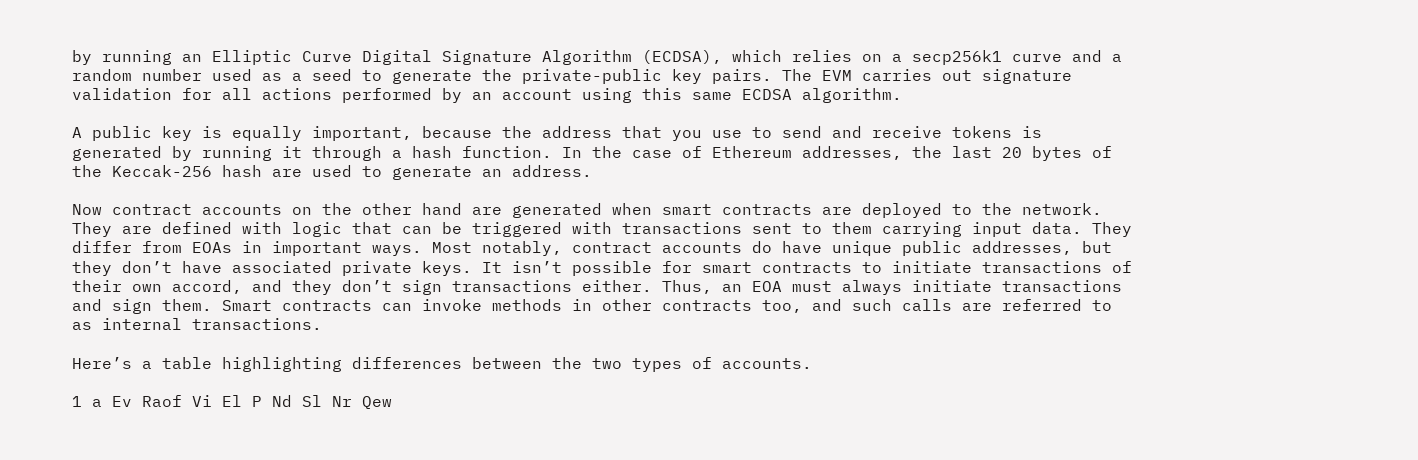by running an Elliptic Curve Digital Signature Algorithm (ECDSA), which relies on a secp256k1 curve and a random number used as a seed to generate the private-public key pairs. The EVM carries out signature validation for all actions performed by an account using this same ECDSA algorithm.

A public key is equally important, because the address that you use to send and receive tokens is generated by running it through a hash function. In the case of Ethereum addresses, the last 20 bytes of the Keccak-256 hash are used to generate an address.

Now contract accounts on the other hand are generated when smart contracts are deployed to the network. They are defined with logic that can be triggered with transactions sent to them carrying input data. They differ from EOAs in important ways. Most notably, contract accounts do have unique public addresses, but they don’t have associated private keys. It isn’t possible for smart contracts to initiate transactions of their own accord, and they don’t sign transactions either. Thus, an EOA must always initiate transactions and sign them. Smart contracts can invoke methods in other contracts too, and such calls are referred to as internal transactions.

Here’s a table highlighting differences between the two types of accounts.

1 a Ev Raof Vi El P Nd Sl Nr Qew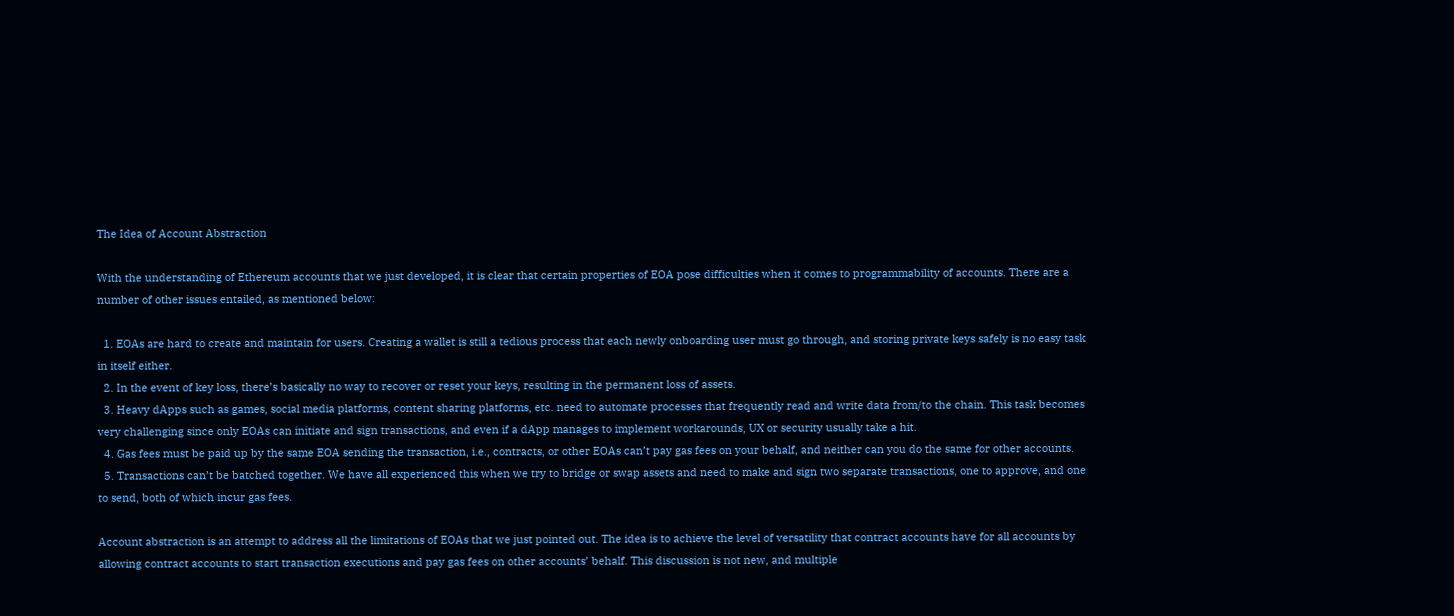The Idea of Account Abstraction

With the understanding of Ethereum accounts that we just developed, it is clear that certain properties of EOA pose difficulties when it comes to programmability of accounts. There are a number of other issues entailed, as mentioned below:

  1. EOAs are hard to create and maintain for users. Creating a wallet is still a tedious process that each newly onboarding user must go through, and storing private keys safely is no easy task in itself either.
  2. In the event of key loss, there’s basically no way to recover or reset your keys, resulting in the permanent loss of assets.
  3. Heavy dApps such as games, social media platforms, content sharing platforms, etc. need to automate processes that frequently read and write data from/to the chain. This task becomes very challenging since only EOAs can initiate and sign transactions, and even if a dApp manages to implement workarounds, UX or security usually take a hit.
  4. Gas fees must be paid up by the same EOA sending the transaction, i.e., contracts, or other EOAs can’t pay gas fees on your behalf, and neither can you do the same for other accounts.
  5. Transactions can’t be batched together. We have all experienced this when we try to bridge or swap assets and need to make and sign two separate transactions, one to approve, and one to send, both of which incur gas fees.

Account abstraction is an attempt to address all the limitations of EOAs that we just pointed out. The idea is to achieve the level of versatility that contract accounts have for all accounts by allowing contract accounts to start transaction executions and pay gas fees on other accounts’ behalf. This discussion is not new, and multiple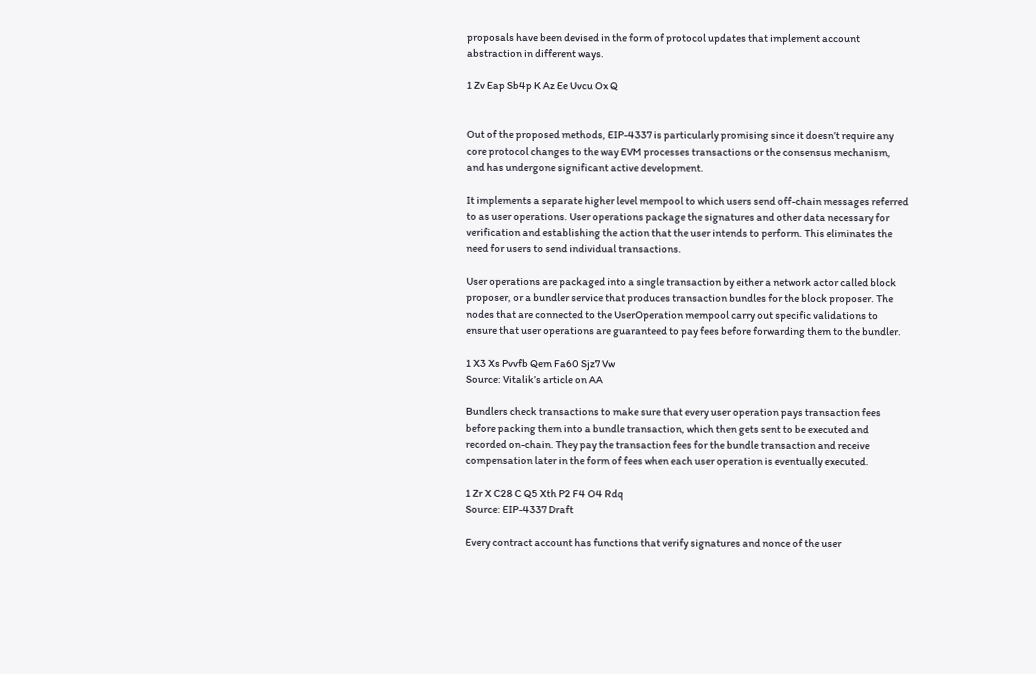proposals have been devised in the form of protocol updates that implement account abstraction in different ways.

1 Zv Eap Sb4p K Az Ee Uvcu Ox Q


Out of the proposed methods, EIP-4337 is particularly promising since it doesn’t require any core protocol changes to the way EVM processes transactions or the consensus mechanism, and has undergone significant active development.

It implements a separate higher level mempool to which users send off-chain messages referred to as user operations. User operations package the signatures and other data necessary for verification and establishing the action that the user intends to perform. This eliminates the need for users to send individual transactions.

User operations are packaged into a single transaction by either a network actor called block proposer, or a bundler service that produces transaction bundles for the block proposer. The nodes that are connected to the UserOperation mempool carry out specific validations to ensure that user operations are guaranteed to pay fees before forwarding them to the bundler.

1 X3 Xs Pvvfb Qem Fa60 Sjz7 Vw
Source: Vitalik’s article on AA

Bundlers check transactions to make sure that every user operation pays transaction fees before packing them into a bundle transaction, which then gets sent to be executed and recorded on-chain. They pay the transaction fees for the bundle transaction and receive compensation later in the form of fees when each user operation is eventually executed.

1 Zr X C28 C Q5 Xth P2 F4 O4 Rdq
Source: EIP-4337 Draft

Every contract account has functions that verify signatures and nonce of the user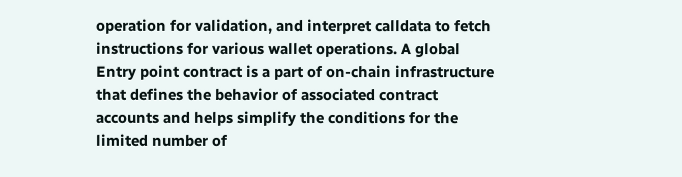operation for validation, and interpret calldata to fetch instructions for various wallet operations. A global Entry point contract is a part of on-chain infrastructure that defines the behavior of associated contract accounts and helps simplify the conditions for the limited number of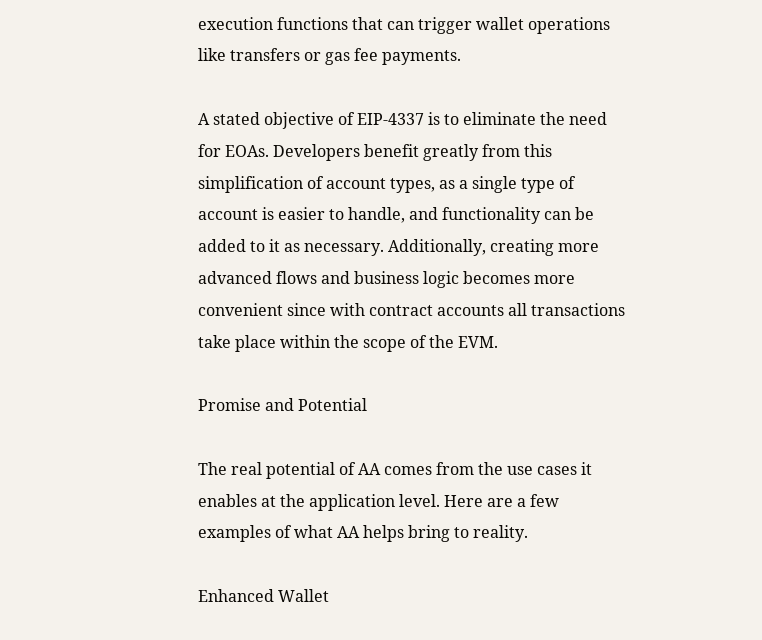execution functions that can trigger wallet operations like transfers or gas fee payments.

A stated objective of EIP-4337 is to eliminate the need for EOAs. Developers benefit greatly from this simplification of account types, as a single type of account is easier to handle, and functionality can be added to it as necessary. Additionally, creating more advanced flows and business logic becomes more convenient since with contract accounts all transactions take place within the scope of the EVM.

Promise and Potential

The real potential of AA comes from the use cases it enables at the application level. Here are a few examples of what AA helps bring to reality.

Enhanced Wallet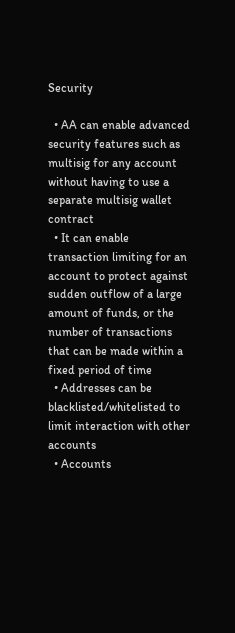Security

  • AA can enable advanced security features such as multisig for any account without having to use a separate multisig wallet contract
  • It can enable transaction limiting for an account to protect against sudden outflow of a large amount of funds, or the number of transactions that can be made within a fixed period of time
  • Addresses can be blacklisted/whitelisted to limit interaction with other accounts
  • Accounts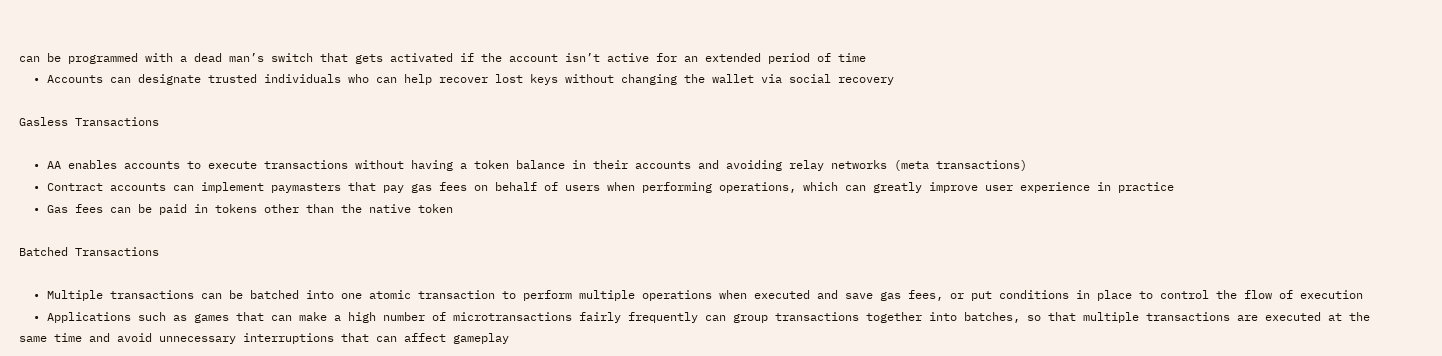can be programmed with a dead man’s switch that gets activated if the account isn’t active for an extended period of time
  • Accounts can designate trusted individuals who can help recover lost keys without changing the wallet via social recovery

Gasless Transactions

  • AA enables accounts to execute transactions without having a token balance in their accounts and avoiding relay networks (meta transactions)
  • Contract accounts can implement paymasters that pay gas fees on behalf of users when performing operations, which can greatly improve user experience in practice
  • Gas fees can be paid in tokens other than the native token

Batched Transactions

  • Multiple transactions can be batched into one atomic transaction to perform multiple operations when executed and save gas fees, or put conditions in place to control the flow of execution
  • Applications such as games that can make a high number of microtransactions fairly frequently can group transactions together into batches, so that multiple transactions are executed at the same time and avoid unnecessary interruptions that can affect gameplay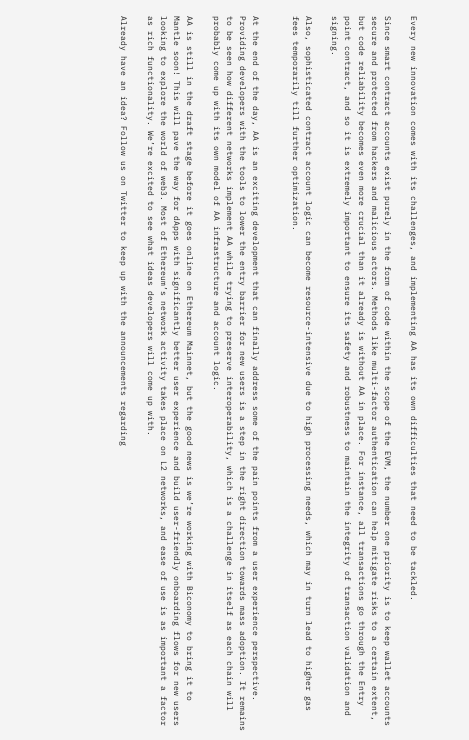Every new innovation comes with its challenges, and implementing AA has its own difficulties that need to be tackled.

Since smart contract accounts exist purely in the form of code within the scope of the EVM, the number one priority is to keep wallet accounts secure and protected from hackers and malicious actors. Methods like multi-factor authentication can help mitigate risks to a certain extent, but code reliability becomes even more crucial than it already is without AA in place. For instance, all transactions go through the Entry point contract, and so it is extremely important to ensure its safety and robustness to maintain the integrity of transaction validation and signing.

Also, sophisticated contract account logic can become resource-intensive due to high processing needs, which may in turn lead to higher gas fees temporarily till further optimization.


At the end of the day, AA is an exciting development that can finally address some of the pain points from a user experience perspective. Providing developers with the tools to lower the entry barrier for new users is a step in the right direction towards mass adoption. It remains to be seen how different networks implement AA while trying to preserve interoperability, which is a challenge in itself as each chain will probably come up with its own model of AA infrastructure and account logic.

AA is still in the draft stage before it goes online on Ethereum Mainnet, but the good news is we’re working with Biconomy to bring it to Mantle soon! This will pave the way for dApps with significantly better user experience and build user-friendly onboarding flows for new users looking to explore the world of web3. Most of Ethereum’s network activity takes place on L2 networks, and ease of use is as important a factor as rich functionality. We’re excited to see what ideas developers will come up with.

Already have an idea? Follow us on Twitter to keep up with the announcements regarding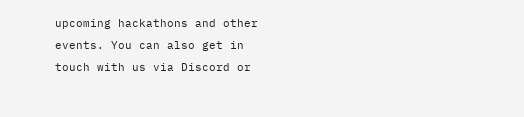upcoming hackathons and other events. You can also get in touch with us via Discord or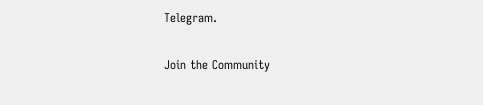Telegram.

Join the Community